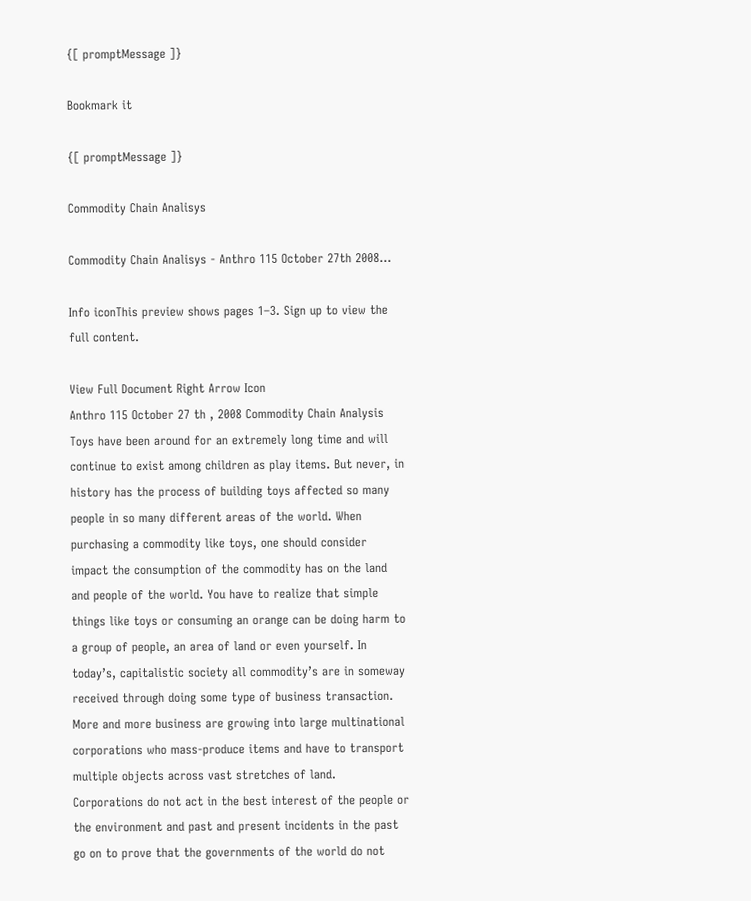{[ promptMessage ]}

Bookmark it

{[ promptMessage ]}

Commodity Chain Analisys

Commodity Chain Analisys - Anthro 115 October 27th 2008...

Info iconThis preview shows pages 1–3. Sign up to view the full content.

View Full Document Right Arrow Icon
Anthro 115 October 27 th , 2008 Commodity Chain Analysis Toys have been around for an extremely long time and will continue to exist among children as play items. But never, in history has the process of building toys affected so many people in so many different areas of the world. When purchasing a commodity like toys, one should consider impact the consumption of the commodity has on the land and people of the world. You have to realize that simple things like toys or consuming an orange can be doing harm to a group of people, an area of land or even yourself. In today’s, capitalistic society all commodity’s are in someway received through doing some type of business transaction. More and more business are growing into large multinational corporations who mass-produce items and have to transport multiple objects across vast stretches of land. Corporations do not act in the best interest of the people or the environment and past and present incidents in the past go on to prove that the governments of the world do not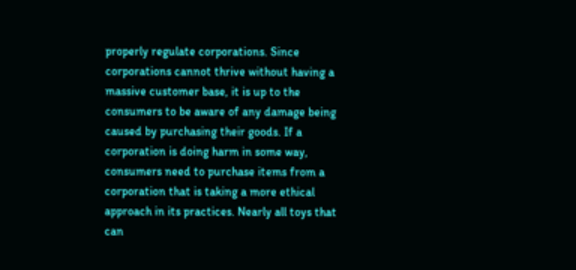properly regulate corporations. Since corporations cannot thrive without having a massive customer base, it is up to the consumers to be aware of any damage being caused by purchasing their goods. If a corporation is doing harm in some way, consumers need to purchase items from a corporation that is taking a more ethical approach in its practices. Nearly all toys that can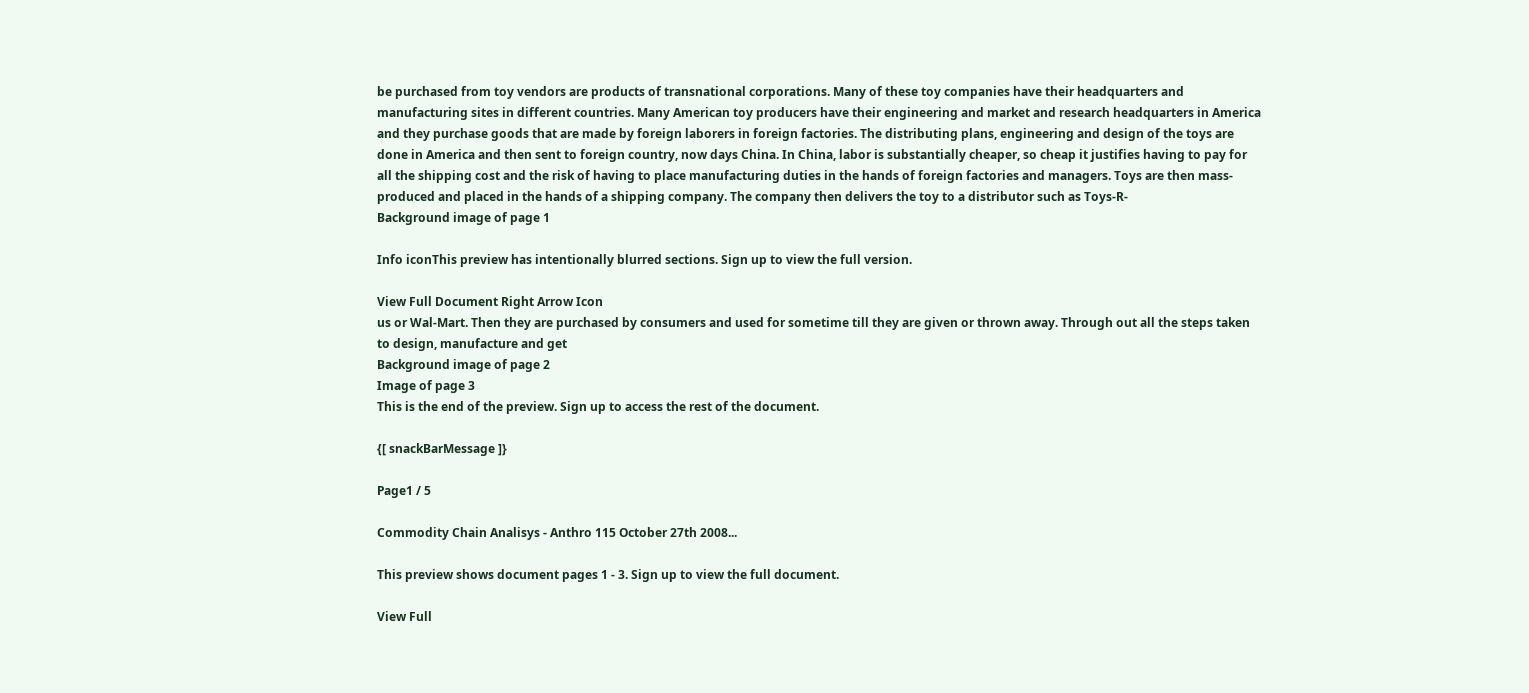be purchased from toy vendors are products of transnational corporations. Many of these toy companies have their headquarters and manufacturing sites in different countries. Many American toy producers have their engineering and market and research headquarters in America and they purchase goods that are made by foreign laborers in foreign factories. The distributing plans, engineering and design of the toys are done in America and then sent to foreign country, now days China. In China, labor is substantially cheaper, so cheap it justifies having to pay for all the shipping cost and the risk of having to place manufacturing duties in the hands of foreign factories and managers. Toys are then mass-produced and placed in the hands of a shipping company. The company then delivers the toy to a distributor such as Toys-R-
Background image of page 1

Info iconThis preview has intentionally blurred sections. Sign up to view the full version.

View Full Document Right Arrow Icon
us or Wal-Mart. Then they are purchased by consumers and used for sometime till they are given or thrown away. Through out all the steps taken to design, manufacture and get
Background image of page 2
Image of page 3
This is the end of the preview. Sign up to access the rest of the document.

{[ snackBarMessage ]}

Page1 / 5

Commodity Chain Analisys - Anthro 115 October 27th 2008...

This preview shows document pages 1 - 3. Sign up to view the full document.

View Full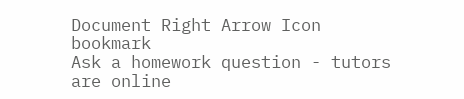Document Right Arrow Icon bookmark
Ask a homework question - tutors are online